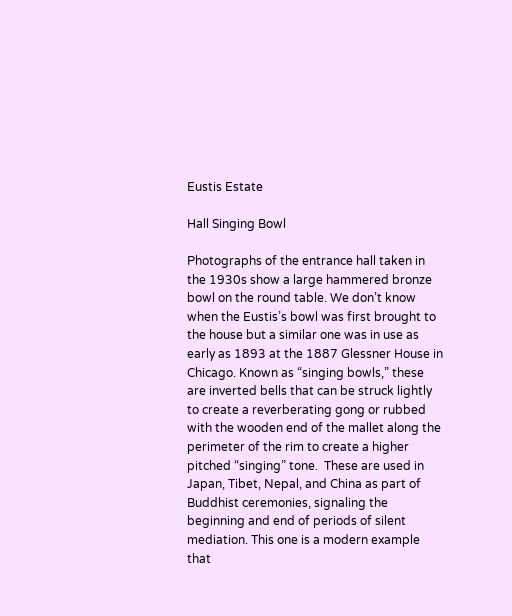Eustis Estate

Hall Singing Bowl

Photographs of the entrance hall taken in the 1930s show a large hammered bronze bowl on the round table. We don’t know when the Eustis’s bowl was first brought to the house but a similar one was in use as early as 1893 at the 1887 Glessner House in Chicago. Known as “singing bowls,” these are inverted bells that can be struck lightly to create a reverberating gong or rubbed with the wooden end of the mallet along the perimeter of the rim to create a higher pitched “singing” tone.  These are used in Japan, Tibet, Nepal, and China as part of Buddhist ceremonies, signaling the beginning and end of periods of silent mediation. This one is a modern example that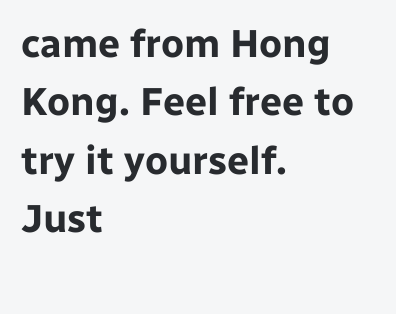came from Hong Kong. Feel free to try it yourself.  Just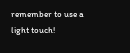remember to use a light touch!